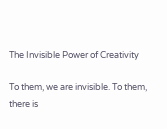The Invisible Power of Creativity

To them, we are invisible. To them, there is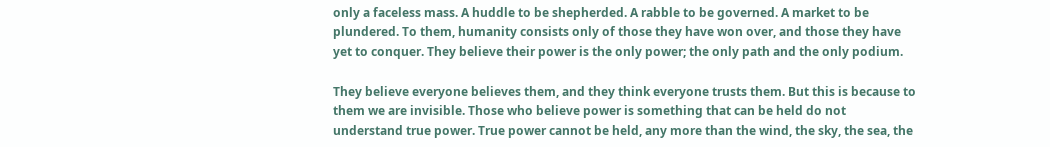only a faceless mass. A huddle to be shepherded. A rabble to be governed. A market to be plundered. To them, humanity consists only of those they have won over, and those they have yet to conquer. They believe their power is the only power; the only path and the only podium.

They believe everyone believes them, and they think everyone trusts them. But this is because to them we are invisible. Those who believe power is something that can be held do not understand true power. True power cannot be held, any more than the wind, the sky, the sea, the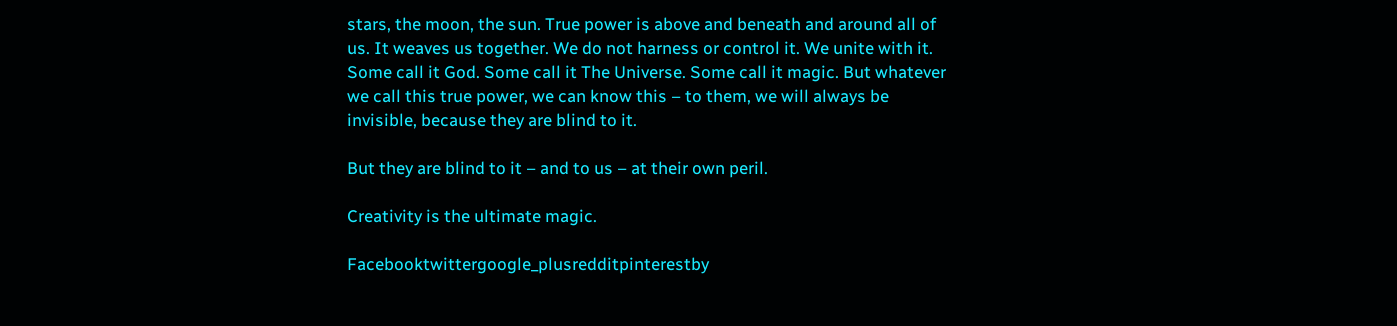stars, the moon, the sun. True power is above and beneath and around all of us. It weaves us together. We do not harness or control it. We unite with it. Some call it God. Some call it The Universe. Some call it magic. But whatever we call this true power, we can know this – to them, we will always be invisible, because they are blind to it.

But they are blind to it – and to us – at their own peril.

Creativity is the ultimate magic.

Facebooktwittergoogle_plusredditpinterestby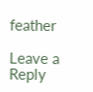feather

Leave a Reply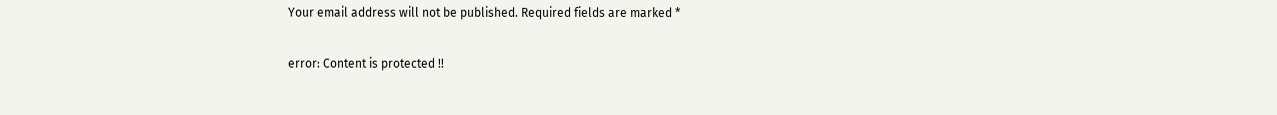Your email address will not be published. Required fields are marked *

error: Content is protected !!